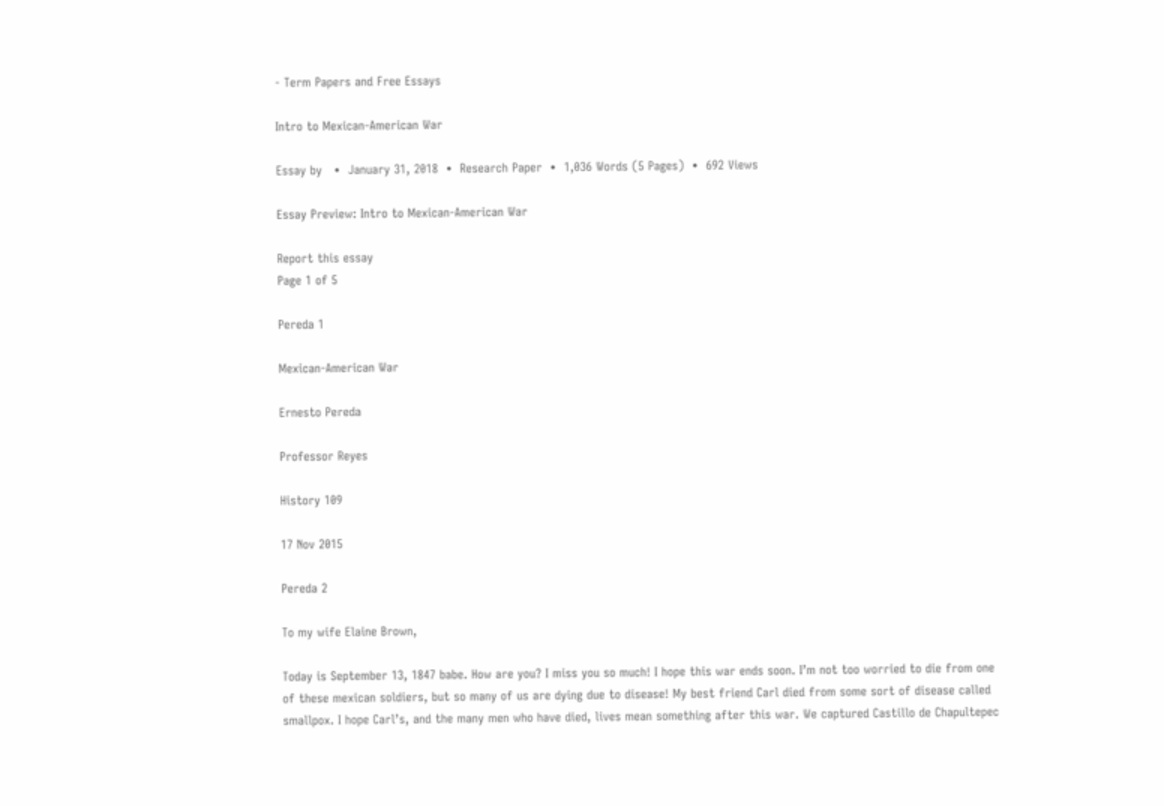- Term Papers and Free Essays

Intro to Mexican-American War

Essay by   •  January 31, 2018  •  Research Paper  •  1,036 Words (5 Pages)  •  692 Views

Essay Preview: Intro to Mexican-American War

Report this essay
Page 1 of 5

Pereda 1

Mexican-American War

Ernesto Pereda

Professor Reyes

History 109

17 Nov 2015

Pereda 2

To my wife Elaine Brown,

Today is September 13, 1847 babe. How are you? I miss you so much! I hope this war ends soon. I’m not too worried to die from one of these mexican soldiers, but so many of us are dying due to disease! My best friend Carl died from some sort of disease called smallpox. I hope Carl’s, and the many men who have died, lives mean something after this war. We captured Castillo de Chapultepec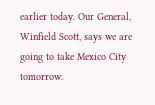earlier today. Our General, Winfield Scott, says we are going to take Mexico City tomorrow.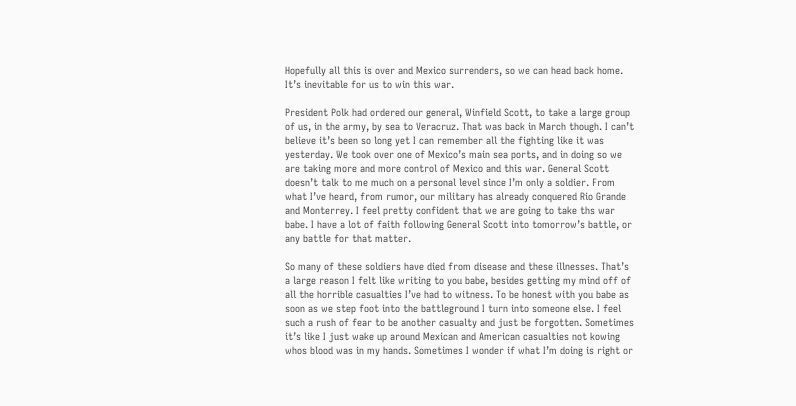Hopefully all this is over and Mexico surrenders, so we can head back home. It’s inevitable for us to win this war.

President Polk had ordered our general, Winfield Scott, to take a large group of us, in the army, by sea to Veracruz. That was back in March though. I can’t believe it’s been so long yet I can remember all the fighting like it was yesterday. We took over one of Mexico’s main sea ports, and in doing so we are taking more and more control of Mexico and this war. General Scott doesn’t talk to me much on a personal level since I’m only a soldier. From what I’ve heard, from rumor, our military has already conquered Rio Grande and Monterrey. I feel pretty confident that we are going to take ths war babe. I have a lot of faith following General Scott into tomorrow’s battle, or any battle for that matter.

So many of these soldiers have died from disease and these illnesses. That’s a large reason I felt like writing to you babe, besides getting my mind off of all the horrible casualties I’ve had to witness. To be honest with you babe as soon as we step foot into the battleground I turn into someone else. I feel such a rush of fear to be another casualty and just be forgotten. Sometimes it’s like I just wake up around Mexican and American casualties not kowing whos blood was in my hands. Sometimes I wonder if what I’m doing is right or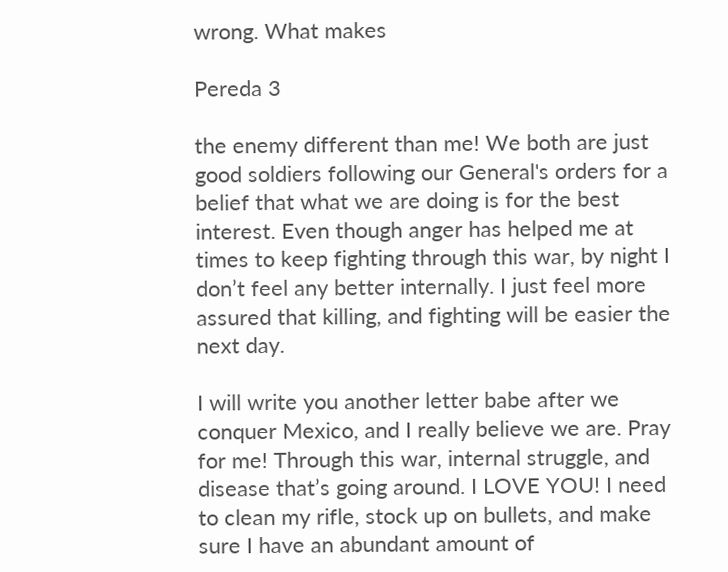wrong. What makes

Pereda 3

the enemy different than me! We both are just good soldiers following our General's orders for a belief that what we are doing is for the best interest. Even though anger has helped me at times to keep fighting through this war, by night I don’t feel any better internally. I just feel more assured that killing, and fighting will be easier the next day.

I will write you another letter babe after we conquer Mexico, and I really believe we are. Pray for me! Through this war, internal struggle, and disease that’s going around. I LOVE YOU! I need to clean my rifle, stock up on bullets, and make sure I have an abundant amount of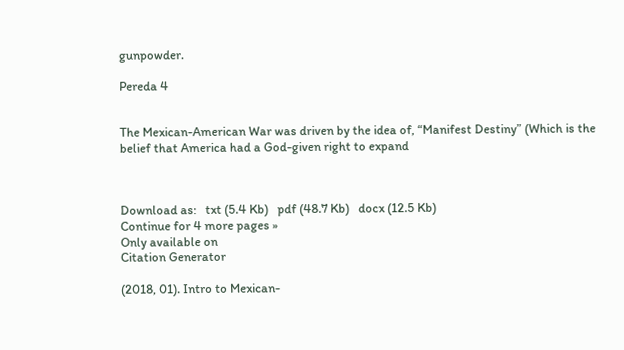gunpowder.

Pereda 4


The Mexican-American War was driven by the idea of, “Manifest Destiny” (Which is the belief that America had a God-given right to expand



Download as:   txt (5.4 Kb)   pdf (48.7 Kb)   docx (12.5 Kb)
Continue for 4 more pages »
Only available on
Citation Generator

(2018, 01). Intro to Mexican-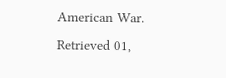American War. Retrieved 01,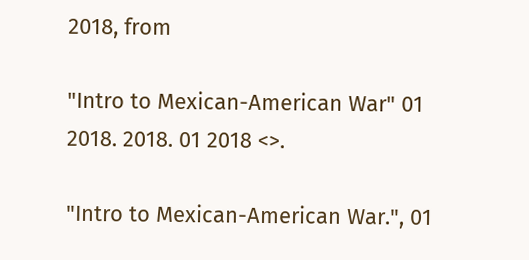2018, from

"Intro to Mexican-American War" 01 2018. 2018. 01 2018 <>.

"Intro to Mexican-American War.", 01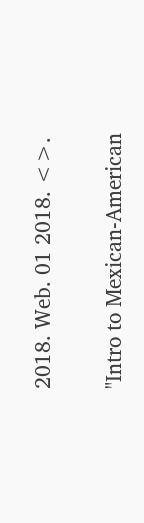2018. Web. 01 2018. <>.

"Intro to Mexican-American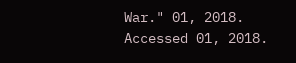War." 01, 2018. Accessed 01, 2018.